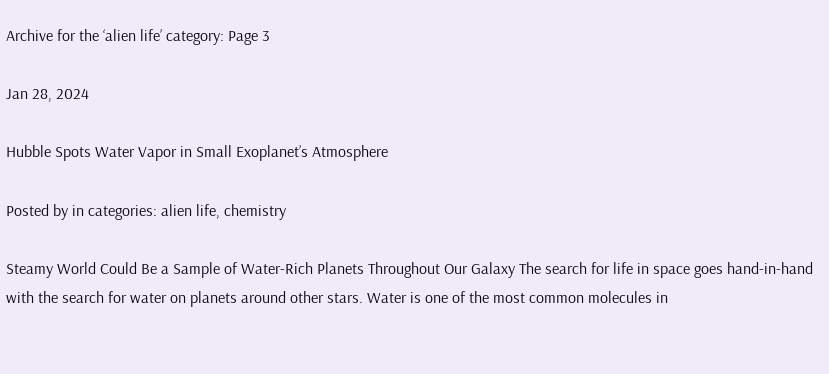Archive for the ‘alien life’ category: Page 3

Jan 28, 2024

Hubble Spots Water Vapor in Small Exoplanet’s Atmosphere

Posted by in categories: alien life, chemistry

Steamy World Could Be a Sample of Water-Rich Planets Throughout Our Galaxy The search for life in space goes hand-in-hand with the search for water on planets around other stars. Water is one of the most common molecules in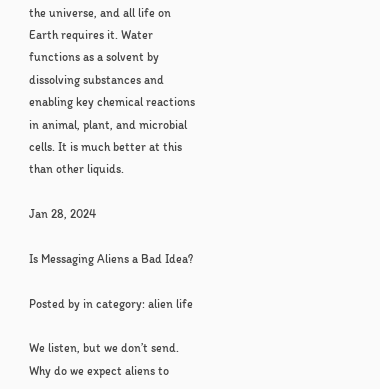the universe, and all life on Earth requires it. Water functions as a solvent by dissolving substances and enabling key chemical reactions in animal, plant, and microbial cells. It is much better at this than other liquids.

Jan 28, 2024

Is Messaging Aliens a Bad Idea?

Posted by in category: alien life

We listen, but we don’t send. Why do we expect aliens to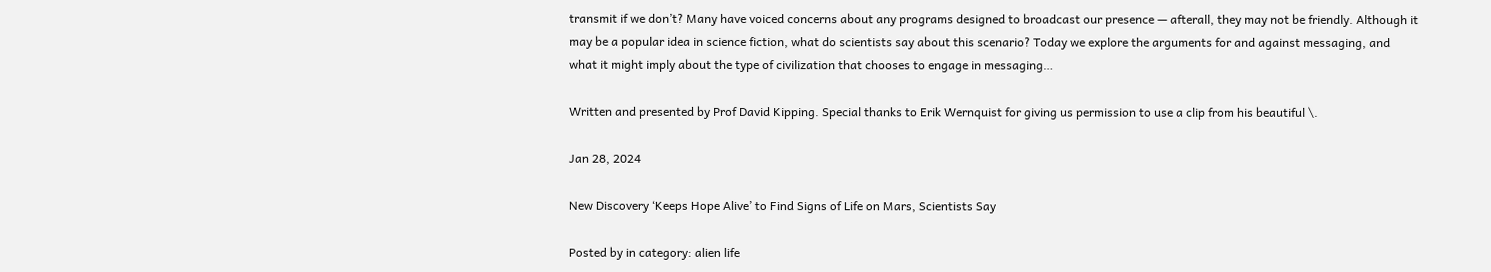transmit if we don’t? Many have voiced concerns about any programs designed to broadcast our presence — afterall, they may not be friendly. Although it may be a popular idea in science fiction, what do scientists say about this scenario? Today we explore the arguments for and against messaging, and what it might imply about the type of civilization that chooses to engage in messaging…

Written and presented by Prof David Kipping. Special thanks to Erik Wernquist for giving us permission to use a clip from his beautiful \.

Jan 28, 2024

New Discovery ‘Keeps Hope Alive’ to Find Signs of Life on Mars, Scientists Say

Posted by in category: alien life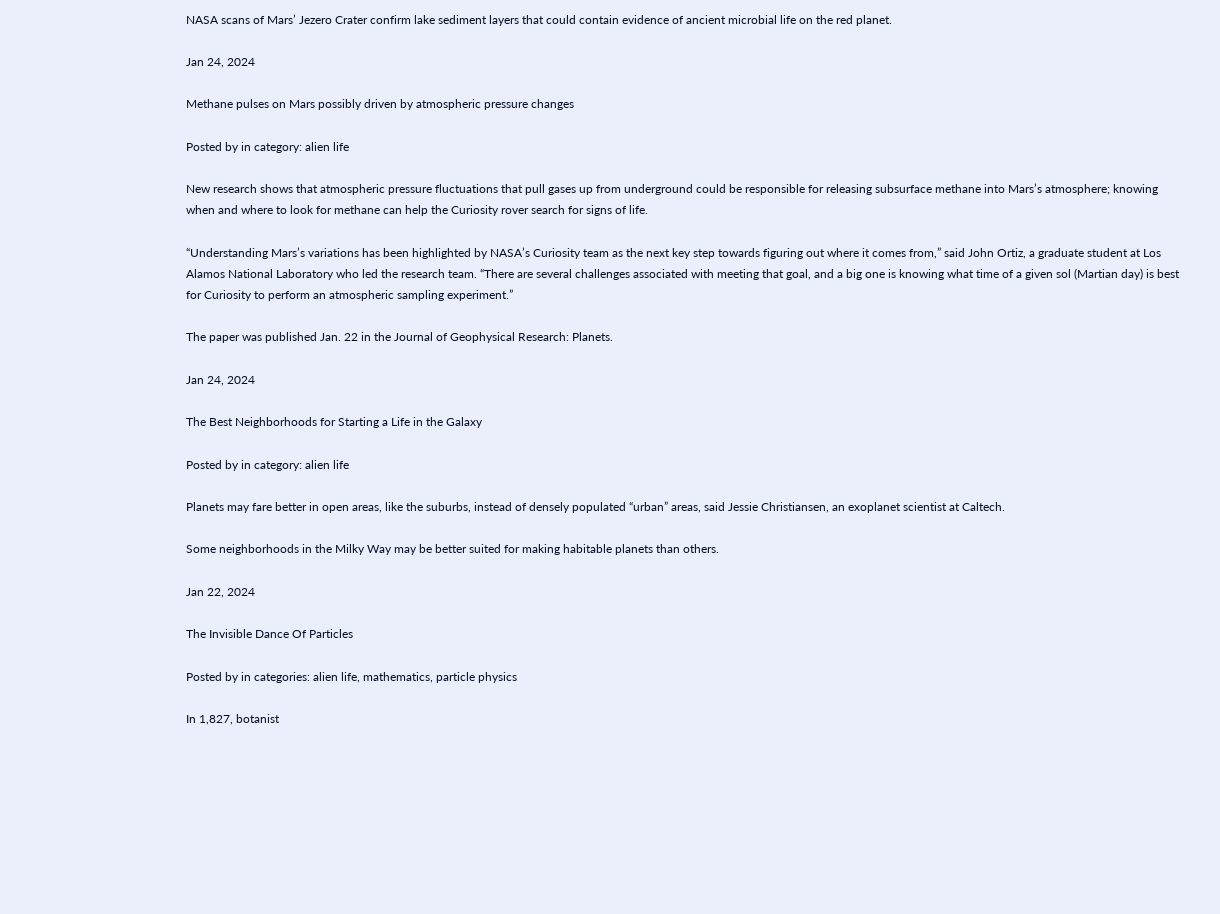NASA scans of Mars’ Jezero Crater confirm lake sediment layers that could contain evidence of ancient microbial life on the red planet.

Jan 24, 2024

Methane pulses on Mars possibly driven by atmospheric pressure changes

Posted by in category: alien life

New research shows that atmospheric pressure fluctuations that pull gases up from underground could be responsible for releasing subsurface methane into Mars’s atmosphere; knowing when and where to look for methane can help the Curiosity rover search for signs of life.

“Understanding Mars’s variations has been highlighted by NASA’s Curiosity team as the next key step towards figuring out where it comes from,” said John Ortiz, a graduate student at Los Alamos National Laboratory who led the research team. “There are several challenges associated with meeting that goal, and a big one is knowing what time of a given sol (Martian day) is best for Curiosity to perform an atmospheric sampling experiment.”

The paper was published Jan. 22 in the Journal of Geophysical Research: Planets.

Jan 24, 2024

The Best Neighborhoods for Starting a Life in the Galaxy

Posted by in category: alien life

Planets may fare better in open areas, like the suburbs, instead of densely populated “urban” areas, said Jessie Christiansen, an exoplanet scientist at Caltech.

Some neighborhoods in the Milky Way may be better suited for making habitable planets than others.

Jan 22, 2024

The Invisible Dance Of Particles

Posted by in categories: alien life, mathematics, particle physics

In 1,827, botanist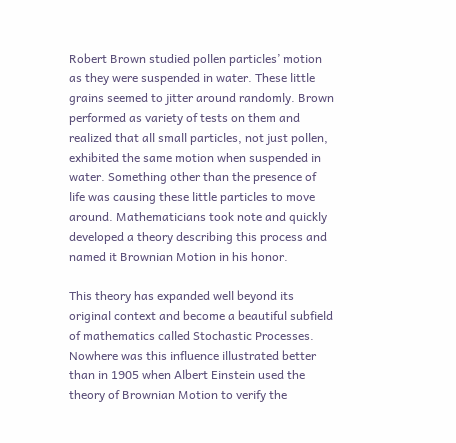Robert Brown studied pollen particles’ motion as they were suspended in water. These little grains seemed to jitter around randomly. Brown performed as variety of tests on them and realized that all small particles, not just pollen, exhibited the same motion when suspended in water. Something other than the presence of life was causing these little particles to move around. Mathematicians took note and quickly developed a theory describing this process and named it Brownian Motion in his honor.

This theory has expanded well beyond its original context and become a beautiful subfield of mathematics called Stochastic Processes. Nowhere was this influence illustrated better than in 1905 when Albert Einstein used the theory of Brownian Motion to verify the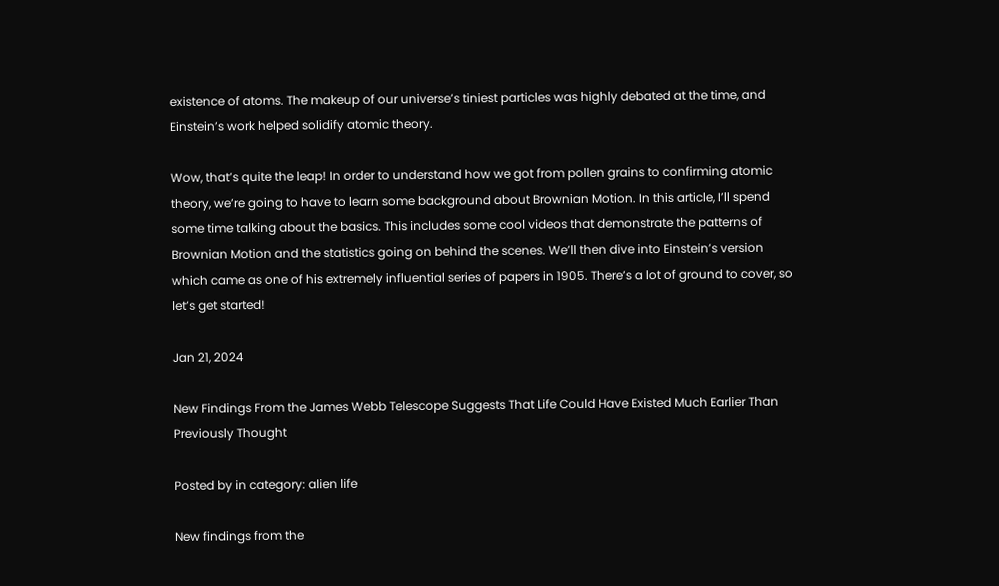existence of atoms. The makeup of our universe’s tiniest particles was highly debated at the time, and Einstein’s work helped solidify atomic theory.

Wow, that’s quite the leap! In order to understand how we got from pollen grains to confirming atomic theory, we’re going to have to learn some background about Brownian Motion. In this article, I’ll spend some time talking about the basics. This includes some cool videos that demonstrate the patterns of Brownian Motion and the statistics going on behind the scenes. We’ll then dive into Einstein’s version which came as one of his extremely influential series of papers in 1905. There’s a lot of ground to cover, so let’s get started!

Jan 21, 2024

New Findings From the James Webb Telescope Suggests That Life Could Have Existed Much Earlier Than Previously Thought

Posted by in category: alien life

New findings from the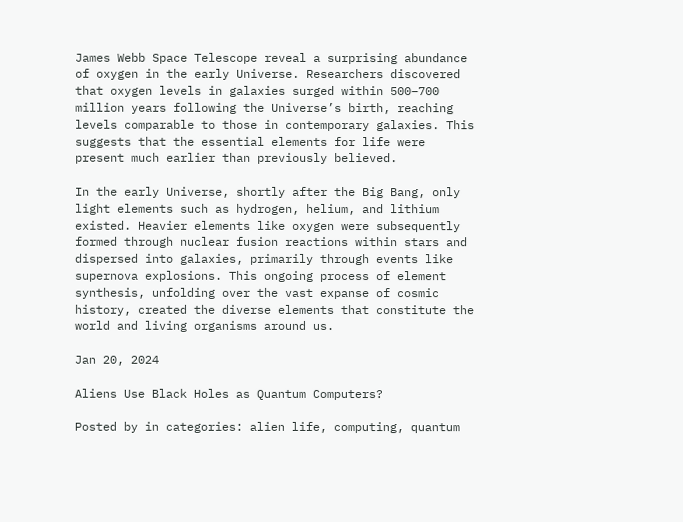James Webb Space Telescope reveal a surprising abundance of oxygen in the early Universe. Researchers discovered that oxygen levels in galaxies surged within 500–700 million years following the Universe’s birth, reaching levels comparable to those in contemporary galaxies. This suggests that the essential elements for life were present much earlier than previously believed.

In the early Universe, shortly after the Big Bang, only light elements such as hydrogen, helium, and lithium existed. Heavier elements like oxygen were subsequently formed through nuclear fusion reactions within stars and dispersed into galaxies, primarily through events like supernova explosions. This ongoing process of element synthesis, unfolding over the vast expanse of cosmic history, created the diverse elements that constitute the world and living organisms around us.

Jan 20, 2024

Aliens Use Black Holes as Quantum Computers?

Posted by in categories: alien life, computing, quantum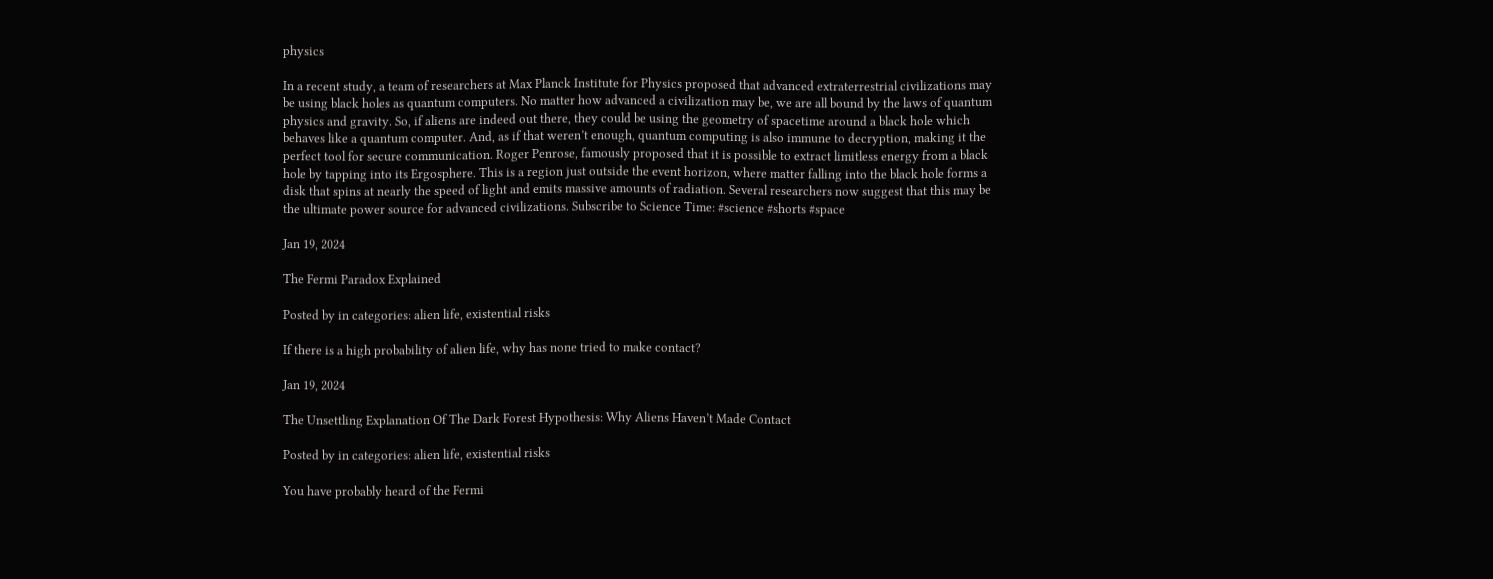physics

In a recent study, a team of researchers at Max Planck Institute for Physics proposed that advanced extraterrestrial civilizations may be using black holes as quantum computers. No matter how advanced a civilization may be, we are all bound by the laws of quantum physics and gravity. So, if aliens are indeed out there, they could be using the geometry of spacetime around a black hole which behaves like a quantum computer. And, as if that weren’t enough, quantum computing is also immune to decryption, making it the perfect tool for secure communication. Roger Penrose, famously proposed that it is possible to extract limitless energy from a black hole by tapping into its Ergosphere. This is a region just outside the event horizon, where matter falling into the black hole forms a disk that spins at nearly the speed of light and emits massive amounts of radiation. Several researchers now suggest that this may be the ultimate power source for advanced civilizations. Subscribe to Science Time: #science #shorts #space

Jan 19, 2024

The Fermi Paradox Explained

Posted by in categories: alien life, existential risks

If there is a high probability of alien life, why has none tried to make contact?

Jan 19, 2024

The Unsettling Explanation Of The Dark Forest Hypothesis: Why Aliens Haven’t Made Contact

Posted by in categories: alien life, existential risks

You have probably heard of the Fermi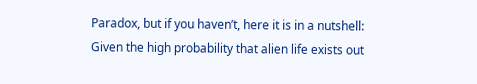Paradox, but if you haven’t, here it is in a nutshell: Given the high probability that alien life exists out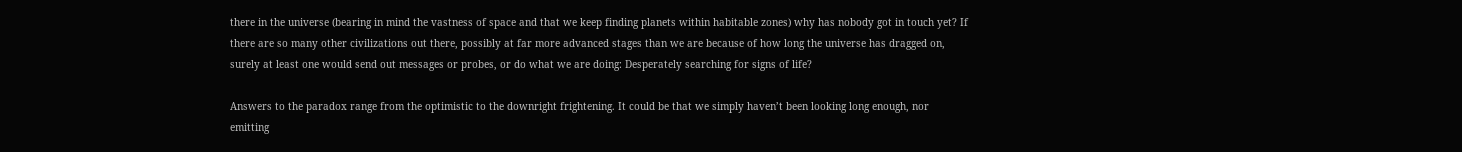there in the universe (bearing in mind the vastness of space and that we keep finding planets within habitable zones) why has nobody got in touch yet? If there are so many other civilizations out there, possibly at far more advanced stages than we are because of how long the universe has dragged on, surely at least one would send out messages or probes, or do what we are doing: Desperately searching for signs of life?

Answers to the paradox range from the optimistic to the downright frightening. It could be that we simply haven’t been looking long enough, nor emitting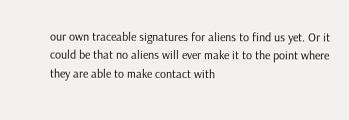our own traceable signatures for aliens to find us yet. Or it could be that no aliens will ever make it to the point where they are able to make contact with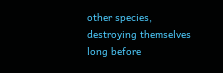other species, destroying themselves long before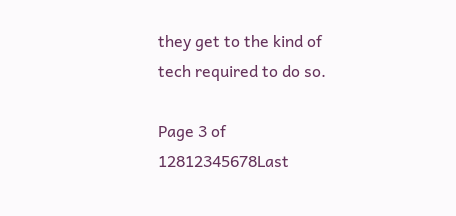they get to the kind of tech required to do so.

Page 3 of 12812345678Last